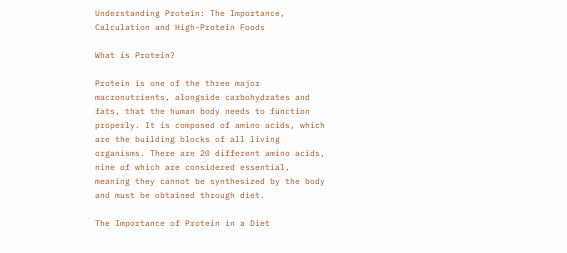Understanding Protein: The Importance, Calculation and High-Protein Foods

What is Protein?

Protein is one of the three major macronutrients, alongside carbohydrates and fats, that the human body needs to function properly. It is composed of amino acids, which are the building blocks of all living organisms. There are 20 different amino acids, nine of which are considered essential, meaning they cannot be synthesized by the body and must be obtained through diet.

The Importance of Protein in a Diet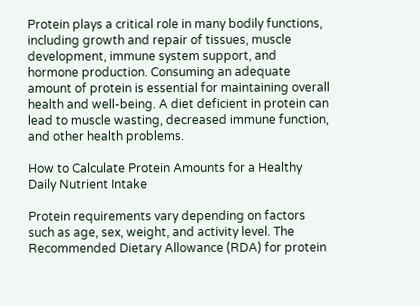Protein plays a critical role in many bodily functions, including growth and repair of tissues, muscle development, immune system support, and hormone production. Consuming an adequate amount of protein is essential for maintaining overall health and well-being. A diet deficient in protein can lead to muscle wasting, decreased immune function, and other health problems.

How to Calculate Protein Amounts for a Healthy Daily Nutrient Intake

Protein requirements vary depending on factors such as age, sex, weight, and activity level. The Recommended Dietary Allowance (RDA) for protein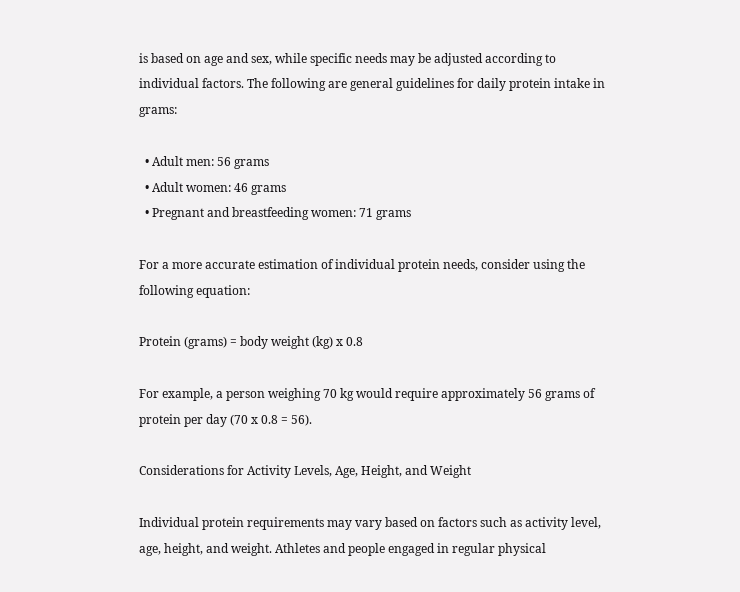is based on age and sex, while specific needs may be adjusted according to individual factors. The following are general guidelines for daily protein intake in grams:

  • Adult men: 56 grams
  • Adult women: 46 grams
  • Pregnant and breastfeeding women: 71 grams

For a more accurate estimation of individual protein needs, consider using the following equation:

Protein (grams) = body weight (kg) x 0.8

For example, a person weighing 70 kg would require approximately 56 grams of protein per day (70 x 0.8 = 56).

Considerations for Activity Levels, Age, Height, and Weight

Individual protein requirements may vary based on factors such as activity level, age, height, and weight. Athletes and people engaged in regular physical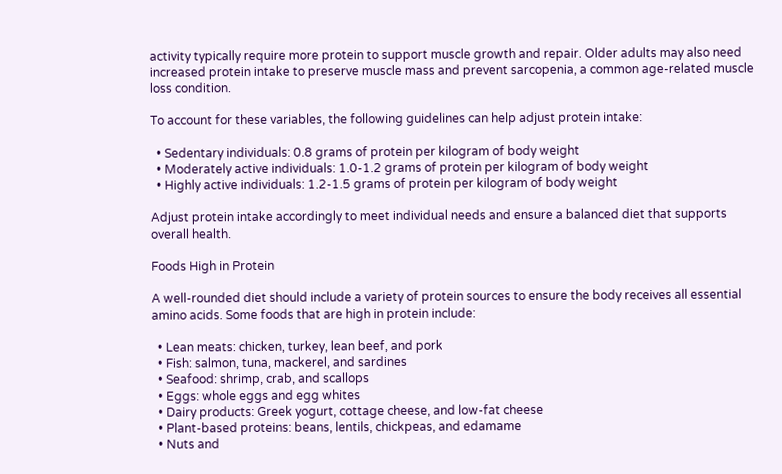activity typically require more protein to support muscle growth and repair. Older adults may also need increased protein intake to preserve muscle mass and prevent sarcopenia, a common age-related muscle loss condition.

To account for these variables, the following guidelines can help adjust protein intake:

  • Sedentary individuals: 0.8 grams of protein per kilogram of body weight
  • Moderately active individuals: 1.0-1.2 grams of protein per kilogram of body weight
  • Highly active individuals: 1.2-1.5 grams of protein per kilogram of body weight

Adjust protein intake accordingly to meet individual needs and ensure a balanced diet that supports overall health.

Foods High in Protein

A well-rounded diet should include a variety of protein sources to ensure the body receives all essential amino acids. Some foods that are high in protein include:

  • Lean meats: chicken, turkey, lean beef, and pork
  • Fish: salmon, tuna, mackerel, and sardines
  • Seafood: shrimp, crab, and scallops
  • Eggs: whole eggs and egg whites
  • Dairy products: Greek yogurt, cottage cheese, and low-fat cheese
  • Plant-based proteins: beans, lentils, chickpeas, and edamame
  • Nuts and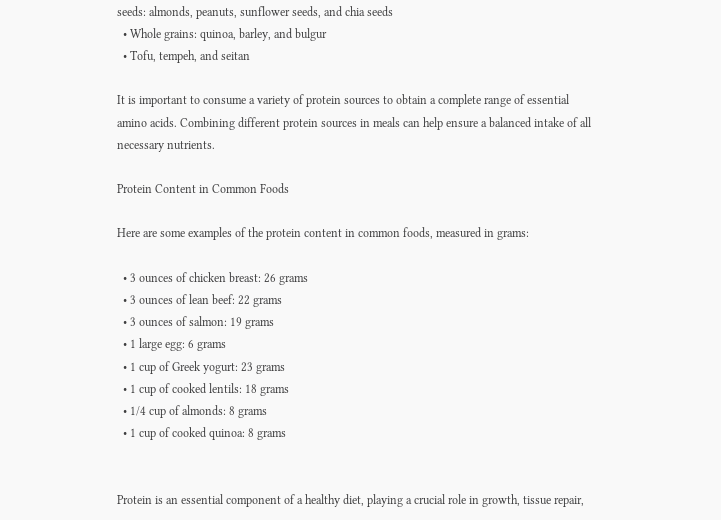seeds: almonds, peanuts, sunflower seeds, and chia seeds
  • Whole grains: quinoa, barley, and bulgur
  • Tofu, tempeh, and seitan

It is important to consume a variety of protein sources to obtain a complete range of essential amino acids. Combining different protein sources in meals can help ensure a balanced intake of all necessary nutrients.

Protein Content in Common Foods

Here are some examples of the protein content in common foods, measured in grams:

  • 3 ounces of chicken breast: 26 grams
  • 3 ounces of lean beef: 22 grams
  • 3 ounces of salmon: 19 grams
  • 1 large egg: 6 grams
  • 1 cup of Greek yogurt: 23 grams
  • 1 cup of cooked lentils: 18 grams
  • 1/4 cup of almonds: 8 grams
  • 1 cup of cooked quinoa: 8 grams


Protein is an essential component of a healthy diet, playing a crucial role in growth, tissue repair,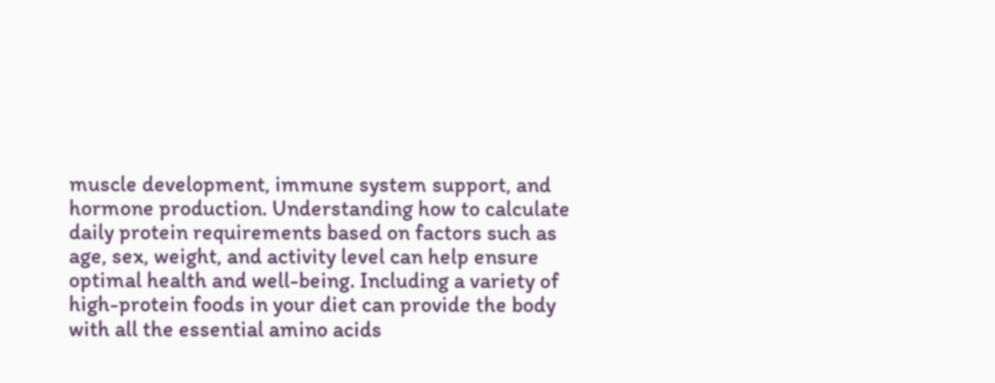muscle development, immune system support, and hormone production. Understanding how to calculate daily protein requirements based on factors such as age, sex, weight, and activity level can help ensure optimal health and well-being. Including a variety of high-protein foods in your diet can provide the body with all the essential amino acids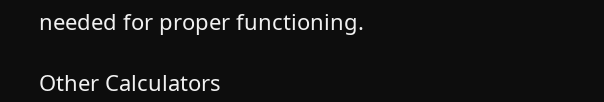needed for proper functioning.

Other Calculators